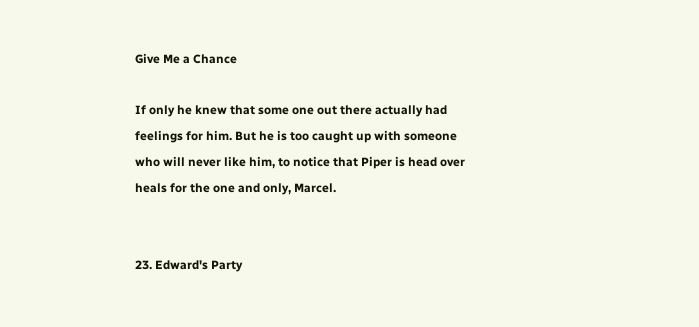Give Me a Chance

If only he knew that some one out there actually had feelings for him. But he is too caught up with someone who will never like him, to notice that Piper is head over heals for the one and only, Marcel.


23. Edward's Party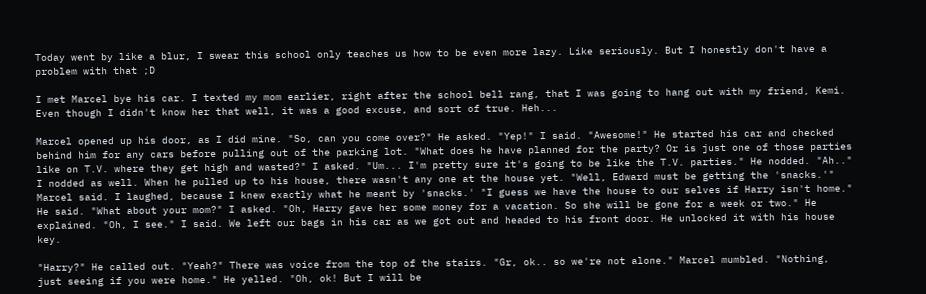Today went by like a blur, I swear this school only teaches us how to be even more lazy. Like seriously. But I honestly don't have a problem with that ;D

I met Marcel bye his car. I texted my mom earlier, right after the school bell rang, that I was going to hang out with my friend, Kemi. Even though I didn't know her that well, it was a good excuse, and sort of true. Heh...

Marcel opened up his door, as I did mine. "So, can you come over?" He asked. "Yep!" I said. "Awesome!" He started his car and checked behind him for any cars before pulling out of the parking lot. "What does he have planned for the party? Or is just one of those parties like on T.V. where they get high and wasted?" I asked. "Um... I'm pretty sure it's going to be like the T.V. parties." He nodded. "Ah.." I nodded as well. When he pulled up to his house, there wasn't any one at the house yet. "Well, Edward must be getting the 'snacks.'" Marcel said. I laughed, because I knew exactly what he meant by 'snacks.' "I guess we have the house to our selves if Harry isn't home." He said. "What about your mom?" I asked. "Oh, Harry gave her some money for a vacation. So she will be gone for a week or two." He explained. "Oh, I see." I said. We left our bags in his car as we got out and headed to his front door. He unlocked it with his house key.

"Harry?" He called out. "Yeah?" There was voice from the top of the stairs. "Gr, ok.. so we're not alone." Marcel mumbled. "Nothing, just seeing if you were home." He yelled. "Oh, ok! But I will be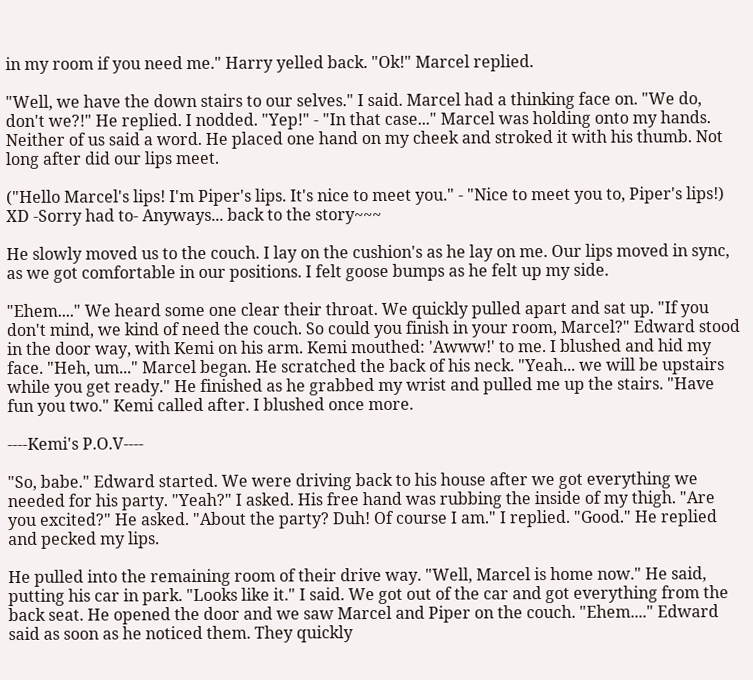in my room if you need me." Harry yelled back. "Ok!" Marcel replied.

"Well, we have the down stairs to our selves." I said. Marcel had a thinking face on. "We do, don't we?!" He replied. I nodded. "Yep!" - "In that case..." Marcel was holding onto my hands. Neither of us said a word. He placed one hand on my cheek and stroked it with his thumb. Not long after did our lips meet.

("Hello Marcel's lips! I'm Piper's lips. It's nice to meet you." - "Nice to meet you to, Piper's lips!) XD -Sorry had to- Anyways... back to the story~~~

He slowly moved us to the couch. I lay on the cushion's as he lay on me. Our lips moved in sync, as we got comfortable in our positions. I felt goose bumps as he felt up my side.

"Ehem...." We heard some one clear their throat. We quickly pulled apart and sat up. "If you don't mind, we kind of need the couch. So could you finish in your room, Marcel?" Edward stood in the door way, with Kemi on his arm. Kemi mouthed: 'Awww!' to me. I blushed and hid my face. "Heh, um..." Marcel began. He scratched the back of his neck. "Yeah... we will be upstairs while you get ready." He finished as he grabbed my wrist and pulled me up the stairs. "Have fun you two." Kemi called after. I blushed once more.

----Kemi's P.O.V----

"So, babe." Edward started. We were driving back to his house after we got everything we needed for his party. "Yeah?" I asked. His free hand was rubbing the inside of my thigh. "Are you excited?" He asked. "About the party? Duh! Of course I am." I replied. "Good." He replied and pecked my lips.

He pulled into the remaining room of their drive way. "Well, Marcel is home now." He said, putting his car in park. "Looks like it." I said. We got out of the car and got everything from the back seat. He opened the door and we saw Marcel and Piper on the couch. "Ehem...." Edward said as soon as he noticed them. They quickly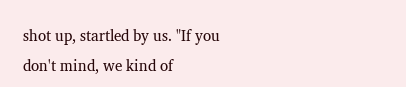shot up, startled by us. "If you don't mind, we kind of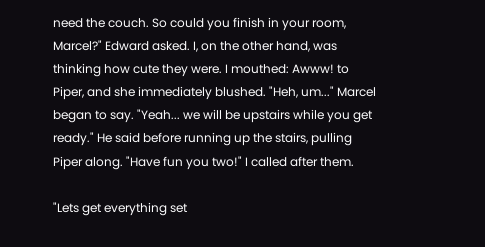need the couch. So could you finish in your room, Marcel?" Edward asked. I, on the other hand, was thinking how cute they were. I mouthed: Awww! to Piper, and she immediately blushed. "Heh, um..." Marcel began to say. "Yeah... we will be upstairs while you get ready." He said before running up the stairs, pulling Piper along. "Have fun you two!" I called after them.

"Lets get everything set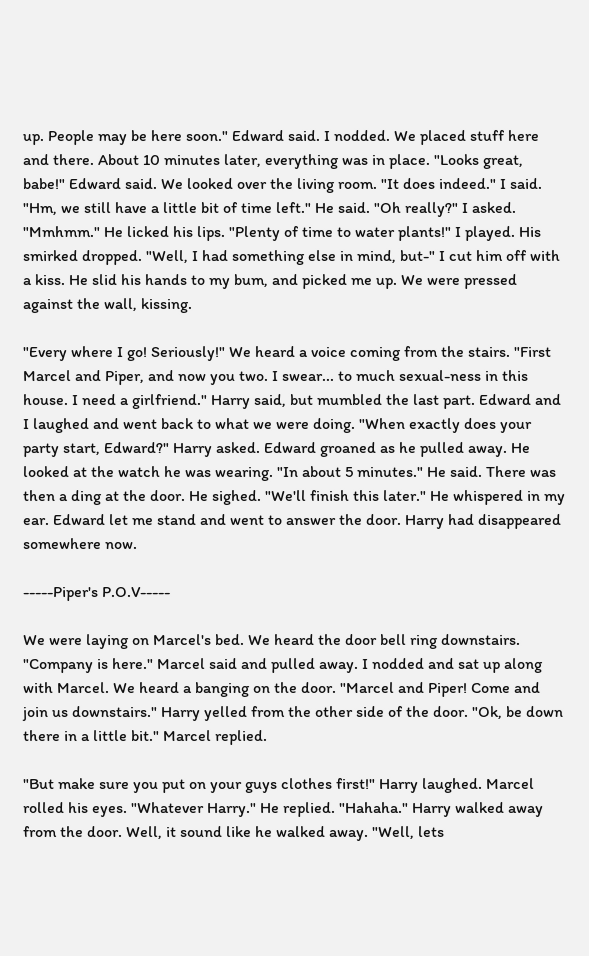up. People may be here soon." Edward said. I nodded. We placed stuff here and there. About 10 minutes later, everything was in place. "Looks great, babe!" Edward said. We looked over the living room. "It does indeed." I said. "Hm, we still have a little bit of time left." He said. "Oh really?" I asked. "Mmhmm." He licked his lips. "Plenty of time to water plants!" I played. His smirked dropped. "Well, I had something else in mind, but-" I cut him off with a kiss. He slid his hands to my bum, and picked me up. We were pressed against the wall, kissing.

"Every where I go! Seriously!" We heard a voice coming from the stairs. "First Marcel and Piper, and now you two. I swear... to much sexual-ness in this house. I need a girlfriend." Harry said, but mumbled the last part. Edward and I laughed and went back to what we were doing. "When exactly does your party start, Edward?" Harry asked. Edward groaned as he pulled away. He looked at the watch he was wearing. "In about 5 minutes." He said. There was then a ding at the door. He sighed. "We'll finish this later." He whispered in my ear. Edward let me stand and went to answer the door. Harry had disappeared somewhere now.

-----Piper's P.O.V-----

We were laying on Marcel's bed. We heard the door bell ring downstairs. "Company is here." Marcel said and pulled away. I nodded and sat up along with Marcel. We heard a banging on the door. "Marcel and Piper! Come and join us downstairs." Harry yelled from the other side of the door. "Ok, be down there in a little bit." Marcel replied.

"But make sure you put on your guys clothes first!" Harry laughed. Marcel rolled his eyes. "Whatever Harry." He replied. "Hahaha." Harry walked away from the door. Well, it sound like he walked away. "Well, lets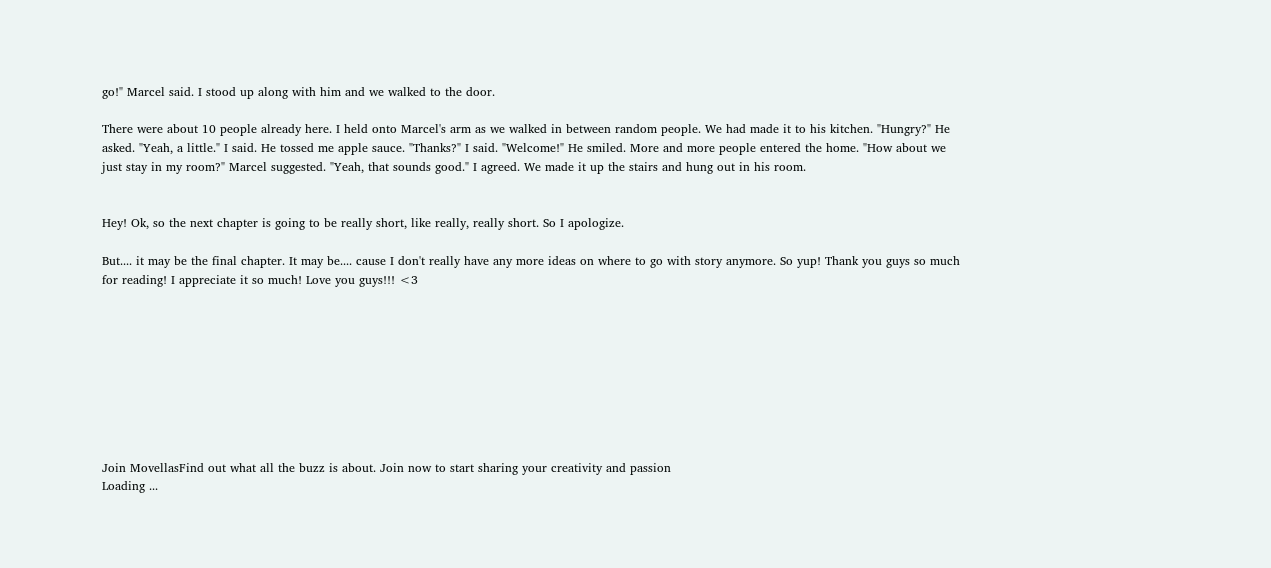go!" Marcel said. I stood up along with him and we walked to the door.

There were about 10 people already here. I held onto Marcel's arm as we walked in between random people. We had made it to his kitchen. "Hungry?" He asked. "Yeah, a little." I said. He tossed me apple sauce. "Thanks?" I said. "Welcome!" He smiled. More and more people entered the home. "How about we just stay in my room?" Marcel suggested. "Yeah, that sounds good." I agreed. We made it up the stairs and hung out in his room.


Hey! Ok, so the next chapter is going to be really short, like really, really short. So I apologize.

But.... it may be the final chapter. It may be.... cause I don't really have any more ideas on where to go with story anymore. So yup! Thank you guys so much for reading! I appreciate it so much! Love you guys!!! <3









Join MovellasFind out what all the buzz is about. Join now to start sharing your creativity and passion
Loading ...